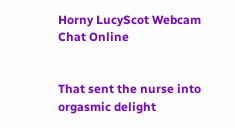Horny LucyScot Webcam Chat Online


That sent the nurse into orgasmic delight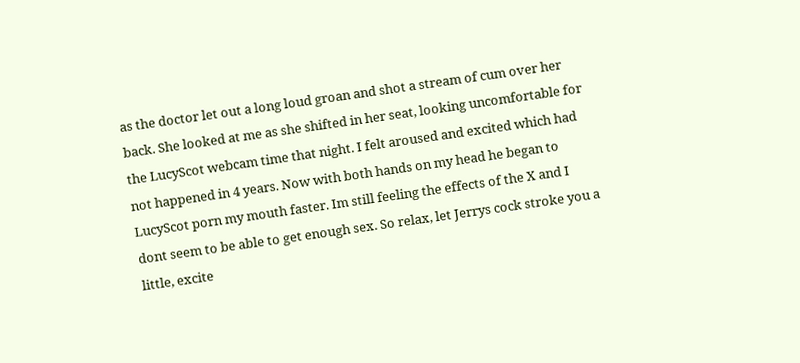as the doctor let out a long loud groan and shot a stream of cum over her back. She looked at me as she shifted in her seat, looking uncomfortable for the LucyScot webcam time that night. I felt aroused and excited which had not happened in 4 years. Now with both hands on my head he began to LucyScot porn my mouth faster. Im still feeling the effects of the X and I dont seem to be able to get enough sex. So relax, let Jerrys cock stroke you a little, excite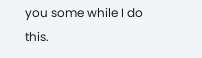you some while I do this.